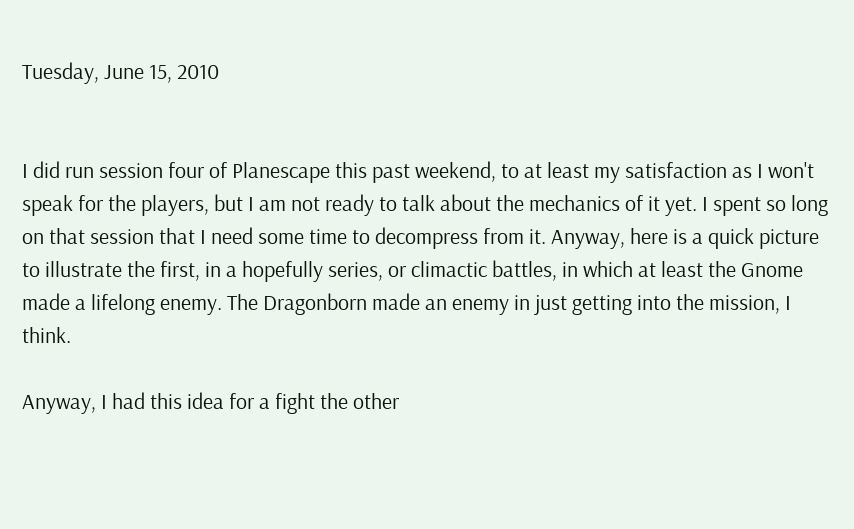Tuesday, June 15, 2010


I did run session four of Planescape this past weekend, to at least my satisfaction as I won't speak for the players, but I am not ready to talk about the mechanics of it yet. I spent so long on that session that I need some time to decompress from it. Anyway, here is a quick picture to illustrate the first, in a hopefully series, or climactic battles, in which at least the Gnome made a lifelong enemy. The Dragonborn made an enemy in just getting into the mission, I think.

Anyway, I had this idea for a fight the other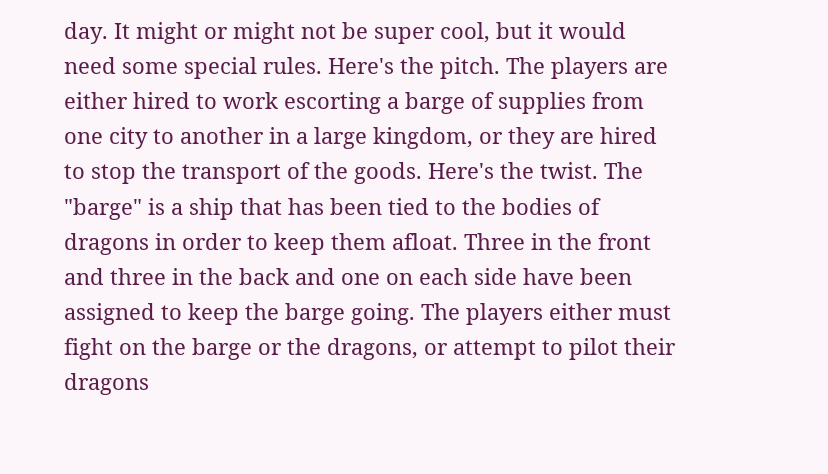day. It might or might not be super cool, but it would need some special rules. Here's the pitch. The players are either hired to work escorting a barge of supplies from one city to another in a large kingdom, or they are hired to stop the transport of the goods. Here's the twist. The "barge" is a ship that has been tied to the bodies of dragons in order to keep them afloat. Three in the front and three in the back and one on each side have been assigned to keep the barge going. The players either must fight on the barge or the dragons, or attempt to pilot their dragons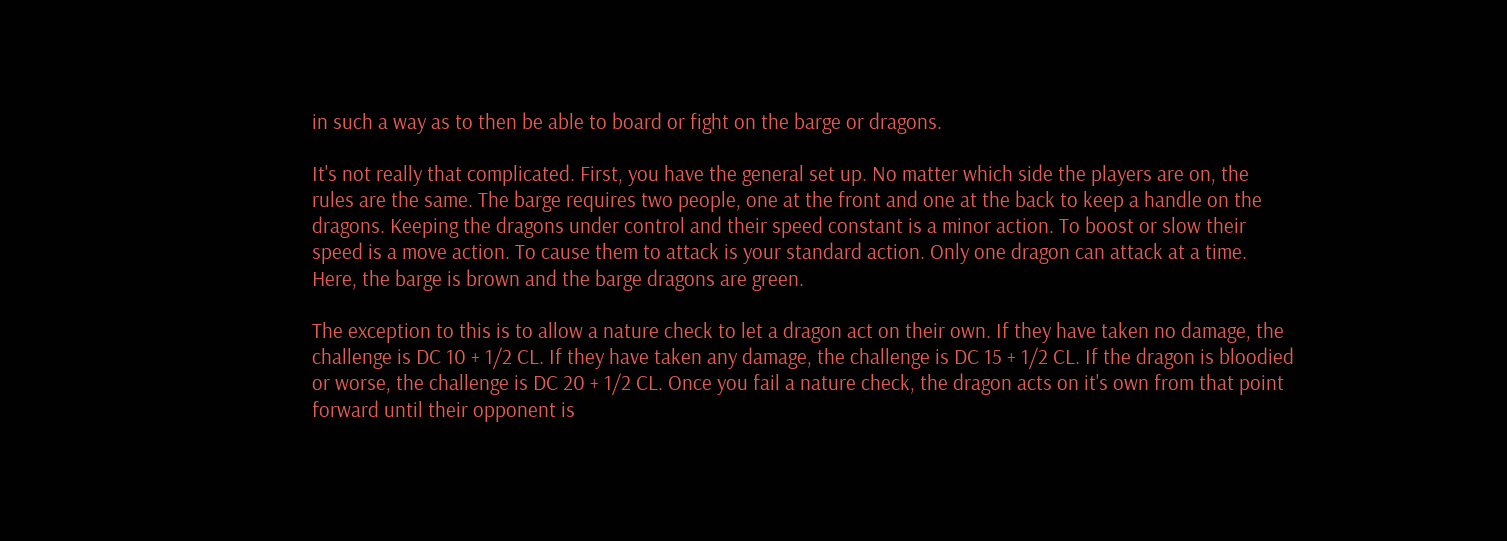in such a way as to then be able to board or fight on the barge or dragons.

It's not really that complicated. First, you have the general set up. No matter which side the players are on, the rules are the same. The barge requires two people, one at the front and one at the back to keep a handle on the dragons. Keeping the dragons under control and their speed constant is a minor action. To boost or slow their speed is a move action. To cause them to attack is your standard action. Only one dragon can attack at a time.
Here, the barge is brown and the barge dragons are green.

The exception to this is to allow a nature check to let a dragon act on their own. If they have taken no damage, the challenge is DC 10 + 1/2 CL. If they have taken any damage, the challenge is DC 15 + 1/2 CL. If the dragon is bloodied or worse, the challenge is DC 20 + 1/2 CL. Once you fail a nature check, the dragon acts on it's own from that point forward until their opponent is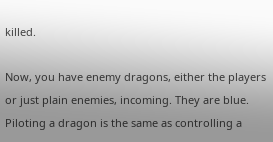killed.

Now, you have enemy dragons, either the players or just plain enemies, incoming. They are blue. Piloting a dragon is the same as controlling a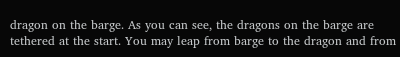dragon on the barge. As you can see, the dragons on the barge are tethered at the start. You may leap from barge to the dragon and from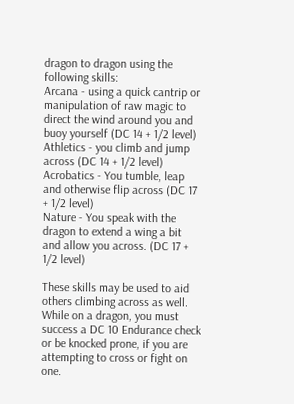dragon to dragon using the following skills:
Arcana - using a quick cantrip or manipulation of raw magic to direct the wind around you and buoy yourself (DC 14 + 1/2 level)
Athletics - you climb and jump across (DC 14 + 1/2 level)
Acrobatics - You tumble, leap and otherwise flip across (DC 17 + 1/2 level)
Nature - You speak with the dragon to extend a wing a bit and allow you across. (DC 17 + 1/2 level)

These skills may be used to aid others climbing across as well. While on a dragon, you must success a DC 10 Endurance check or be knocked prone, if you are attempting to cross or fight on one.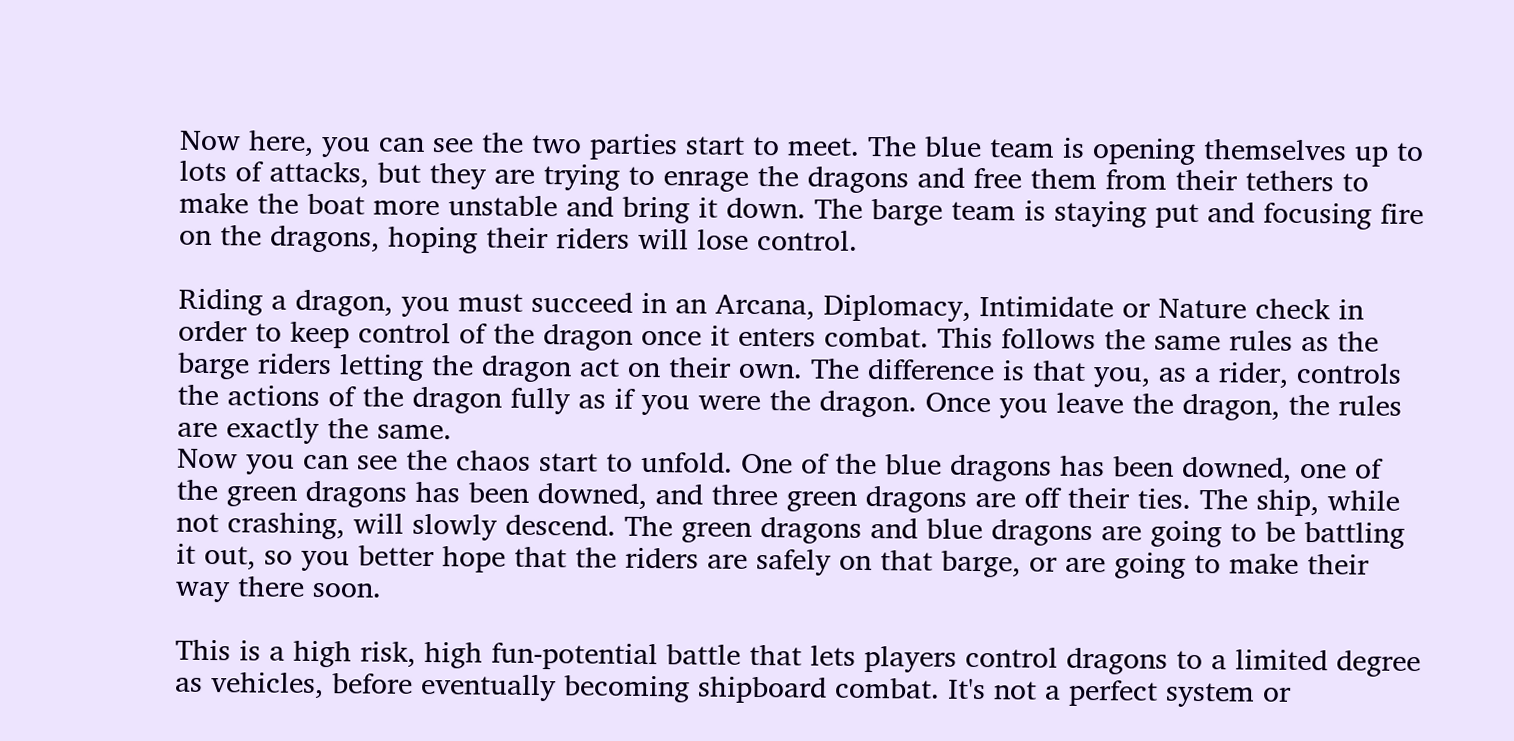Now here, you can see the two parties start to meet. The blue team is opening themselves up to lots of attacks, but they are trying to enrage the dragons and free them from their tethers to make the boat more unstable and bring it down. The barge team is staying put and focusing fire on the dragons, hoping their riders will lose control.

Riding a dragon, you must succeed in an Arcana, Diplomacy, Intimidate or Nature check in order to keep control of the dragon once it enters combat. This follows the same rules as the barge riders letting the dragon act on their own. The difference is that you, as a rider, controls the actions of the dragon fully as if you were the dragon. Once you leave the dragon, the rules are exactly the same.
Now you can see the chaos start to unfold. One of the blue dragons has been downed, one of the green dragons has been downed, and three green dragons are off their ties. The ship, while not crashing, will slowly descend. The green dragons and blue dragons are going to be battling it out, so you better hope that the riders are safely on that barge, or are going to make their way there soon.

This is a high risk, high fun-potential battle that lets players control dragons to a limited degree as vehicles, before eventually becoming shipboard combat. It's not a perfect system or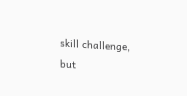skill challenge, but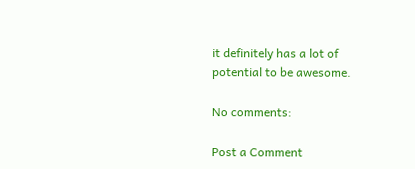it definitely has a lot of potential to be awesome.

No comments:

Post a Comment